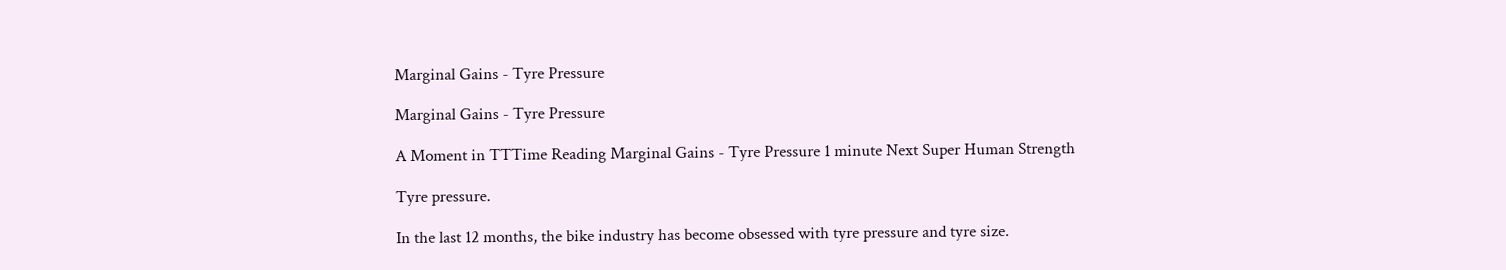Marginal Gains - Tyre Pressure

Marginal Gains - Tyre Pressure

A Moment in TTTime Reading Marginal Gains - Tyre Pressure 1 minute Next Super Human Strength

Tyre pressure.

In the last 12 months, the bike industry has become obsessed with tyre pressure and tyre size.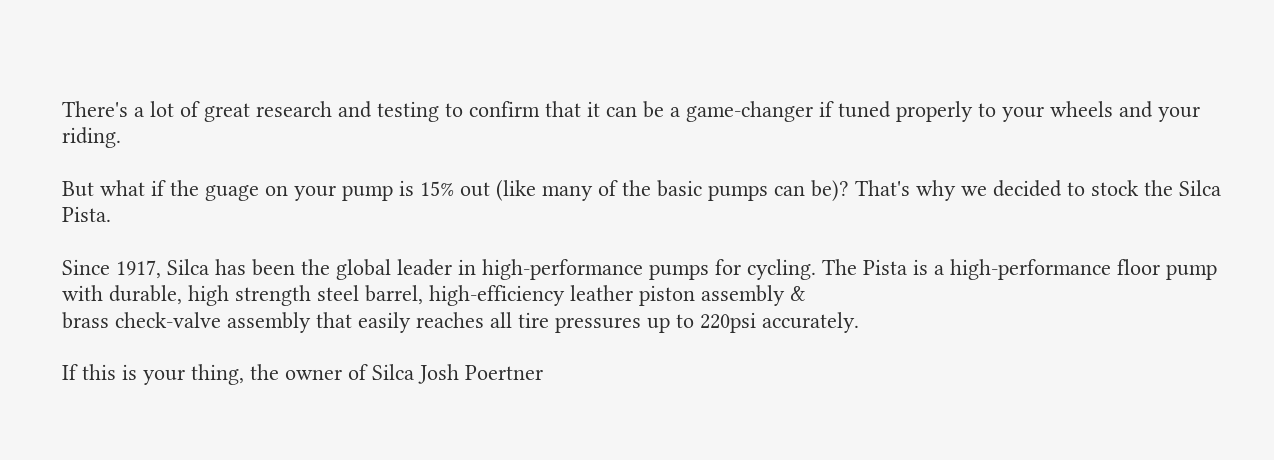There's a lot of great research and testing to confirm that it can be a game-changer if tuned properly to your wheels and your riding.

But what if the guage on your pump is 15% out (like many of the basic pumps can be)? That's why we decided to stock the Silca Pista.

Since 1917, Silca has been the global leader in high-performance pumps for cycling. The Pista is a high-performance floor pump with durable, high strength steel barrel, high-efficiency leather piston assembly &
brass check-valve assembly that easily reaches all tire pressures up to 220psi accurately.

If this is your thing, the owner of Silca Josh Poertner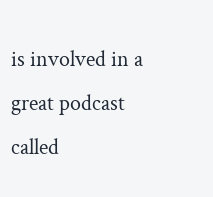is involved in a great podcast called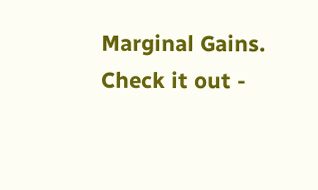Marginal Gains. Check it out -